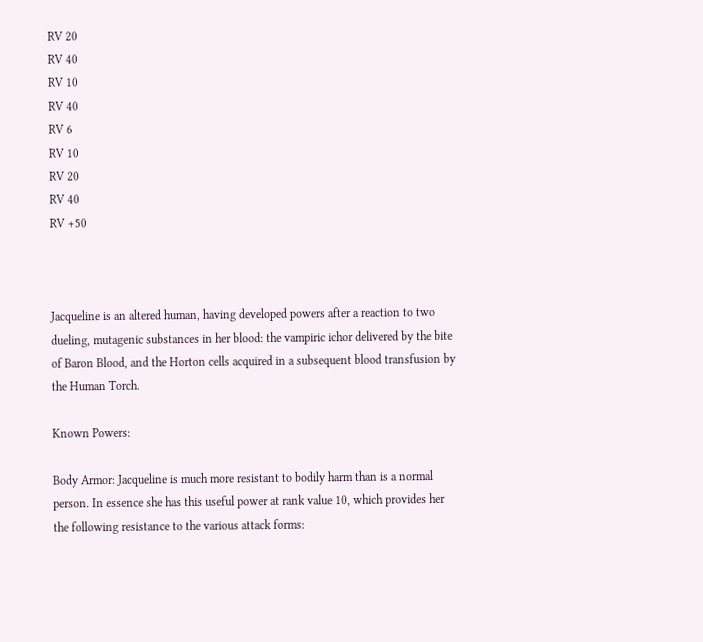RV 20
RV 40
RV 10
RV 40
RV 6
RV 10
RV 20
RV 40
RV +50



Jacqueline is an altered human, having developed powers after a reaction to two dueling, mutagenic substances in her blood: the vampiric ichor delivered by the bite of Baron Blood, and the Horton cells acquired in a subsequent blood transfusion by the Human Torch.

Known Powers:

Body Armor: Jacqueline is much more resistant to bodily harm than is a normal person. In essence she has this useful power at rank value 10, which provides her the following resistance to the various attack forms: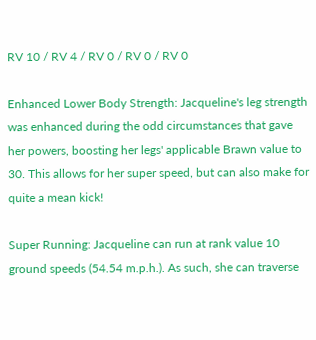RV 10 / RV 4 / RV 0 / RV 0 / RV 0

Enhanced Lower Body Strength: Jacqueline's leg strength was enhanced during the odd circumstances that gave her powers, boosting her legs' applicable Brawn value to 30. This allows for her super speed, but can also make for quite a mean kick!

Super Running: Jacqueline can run at rank value 10 ground speeds (54.54 m.p.h.). As such, she can traverse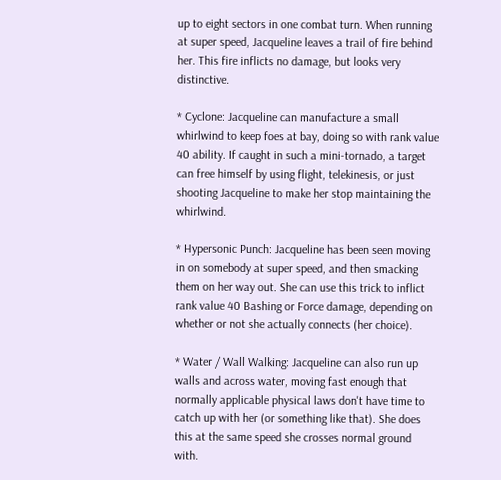up to eight sectors in one combat turn. When running at super speed, Jacqueline leaves a trail of fire behind her. This fire inflicts no damage, but looks very distinctive.

* Cyclone: Jacqueline can manufacture a small whirlwind to keep foes at bay, doing so with rank value 40 ability. If caught in such a mini-tornado, a target can free himself by using flight, telekinesis, or just shooting Jacqueline to make her stop maintaining the whirlwind.

* Hypersonic Punch: Jacqueline has been seen moving in on somebody at super speed, and then smacking them on her way out. She can use this trick to inflict rank value 40 Bashing or Force damage, depending on whether or not she actually connects (her choice).

* Water / Wall Walking: Jacqueline can also run up walls and across water, moving fast enough that normally applicable physical laws don't have time to catch up with her (or something like that). She does this at the same speed she crosses normal ground with.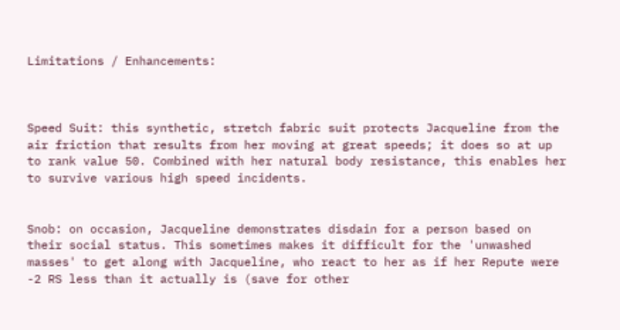Limitations / Enhancements:



Speed Suit: this synthetic, stretch fabric suit protects Jacqueline from the air friction that results from her moving at great speeds; it does so at up to rank value 50. Combined with her natural body resistance, this enables her to survive various high speed incidents.


Snob: on occasion, Jacqueline demonstrates disdain for a person based on their social status. This sometimes makes it difficult for the 'unwashed masses' to get along with Jacqueline, who react to her as if her Repute were -2 RS less than it actually is (save for other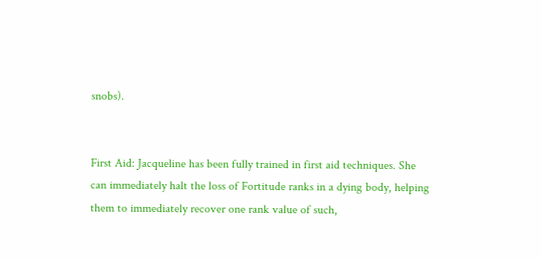snobs).


First Aid: Jacqueline has been fully trained in first aid techniques. She can immediately halt the loss of Fortitude ranks in a dying body, helping them to immediately recover one rank value of such,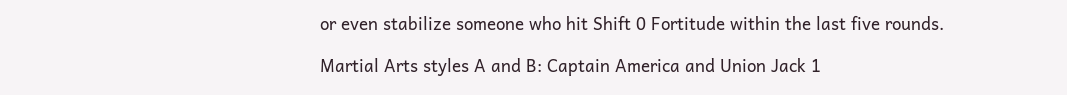or even stabilize someone who hit Shift 0 Fortitude within the last five rounds.

Martial Arts styles A and B: Captain America and Union Jack 1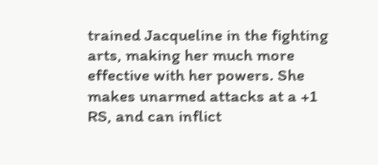trained Jacqueline in the fighting arts, making her much more effective with her powers. She makes unarmed attacks at a +1 RS, and can inflict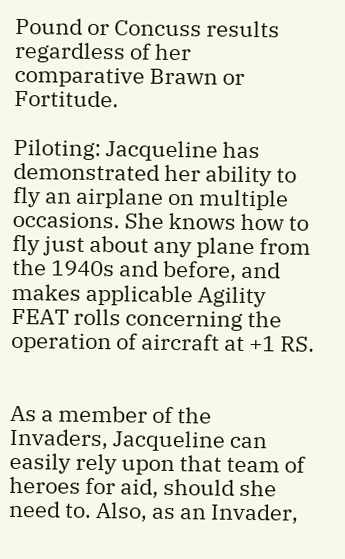Pound or Concuss results regardless of her comparative Brawn or Fortitude.

Piloting: Jacqueline has demonstrated her ability to fly an airplane on multiple occasions. She knows how to fly just about any plane from the 1940s and before, and makes applicable Agility FEAT rolls concerning the operation of aircraft at +1 RS.


As a member of the Invaders, Jacqueline can easily rely upon that team of heroes for aid, should she need to. Also, as an Invader,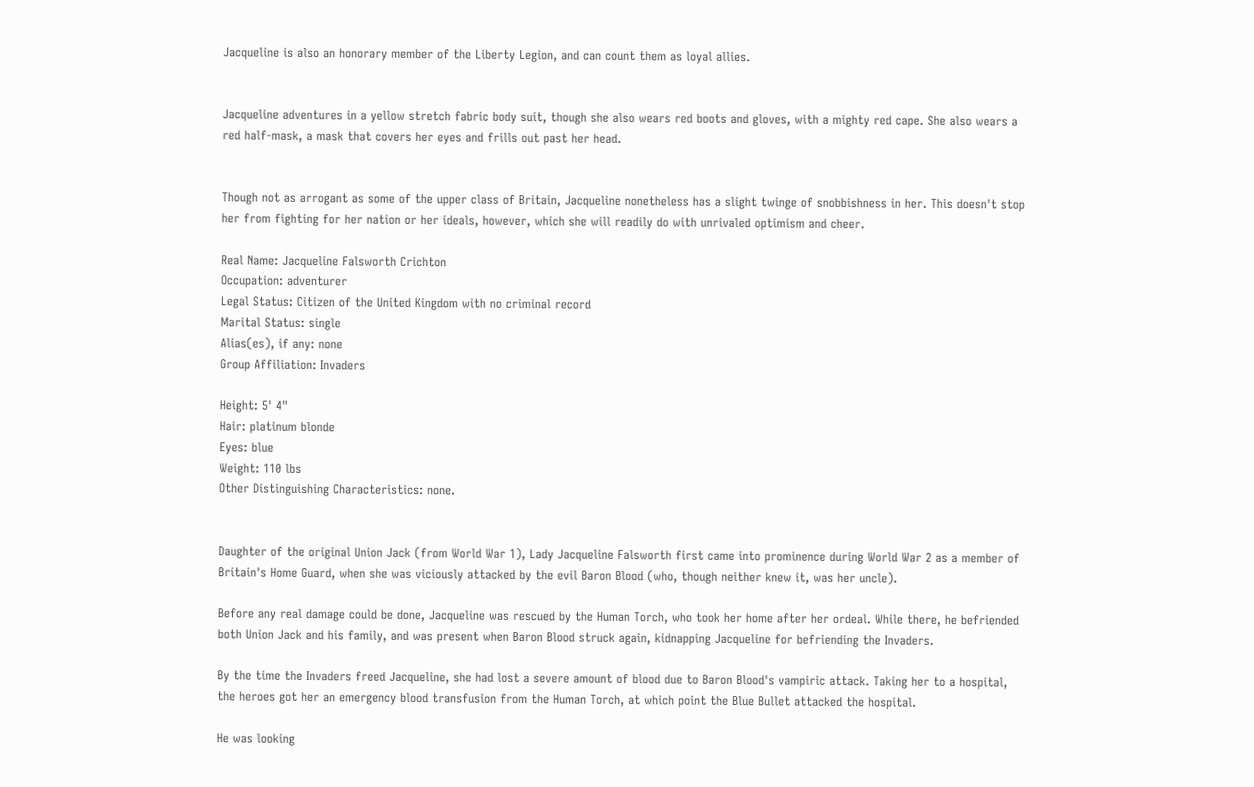Jacqueline is also an honorary member of the Liberty Legion, and can count them as loyal allies.


Jacqueline adventures in a yellow stretch fabric body suit, though she also wears red boots and gloves, with a mighty red cape. She also wears a red half-mask, a mask that covers her eyes and frills out past her head.


Though not as arrogant as some of the upper class of Britain, Jacqueline nonetheless has a slight twinge of snobbishness in her. This doesn't stop her from fighting for her nation or her ideals, however, which she will readily do with unrivaled optimism and cheer.

Real Name: Jacqueline Falsworth Crichton
Occupation: adventurer
Legal Status: Citizen of the United Kingdom with no criminal record
Marital Status: single
Alias(es), if any: none
Group Affiliation: Invaders

Height: 5' 4"
Hair: platinum blonde
Eyes: blue
Weight: 110 lbs
Other Distinguishing Characteristics: none.


Daughter of the original Union Jack (from World War 1), Lady Jacqueline Falsworth first came into prominence during World War 2 as a member of Britain's Home Guard, when she was viciously attacked by the evil Baron Blood (who, though neither knew it, was her uncle).

Before any real damage could be done, Jacqueline was rescued by the Human Torch, who took her home after her ordeal. While there, he befriended both Union Jack and his family, and was present when Baron Blood struck again, kidnapping Jacqueline for befriending the Invaders.

By the time the Invaders freed Jacqueline, she had lost a severe amount of blood due to Baron Blood's vampiric attack. Taking her to a hospital, the heroes got her an emergency blood transfusion from the Human Torch, at which point the Blue Bullet attacked the hospital.

He was looking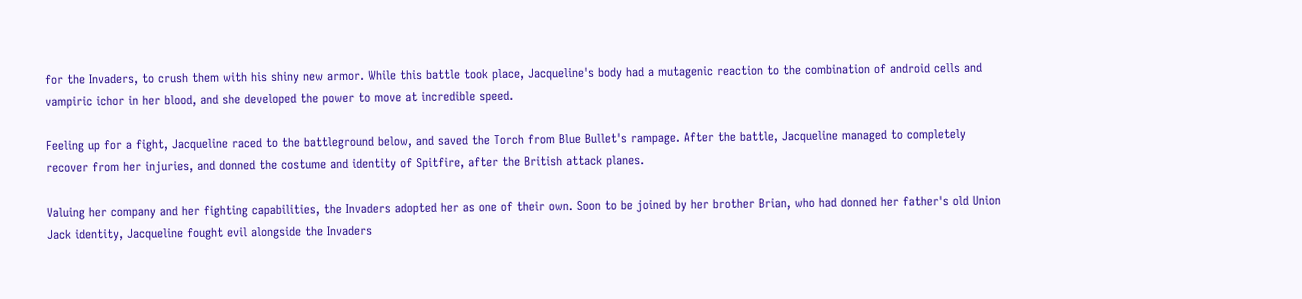for the Invaders, to crush them with his shiny new armor. While this battle took place, Jacqueline's body had a mutagenic reaction to the combination of android cells and vampiric ichor in her blood, and she developed the power to move at incredible speed.

Feeling up for a fight, Jacqueline raced to the battleground below, and saved the Torch from Blue Bullet's rampage. After the battle, Jacqueline managed to completely recover from her injuries, and donned the costume and identity of Spitfire, after the British attack planes.

Valuing her company and her fighting capabilities, the Invaders adopted her as one of their own. Soon to be joined by her brother Brian, who had donned her father's old Union Jack identity, Jacqueline fought evil alongside the Invaders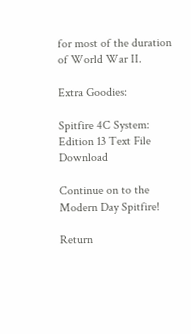for most of the duration of World War II.

Extra Goodies:

Spitfire 4C System: Edition 13 Text File Download

Continue on to the Modern Day Spitfire!

Return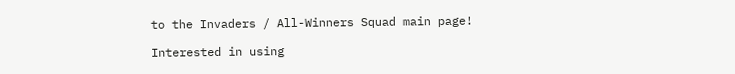to the Invaders / All-Winners Squad main page!

Interested in using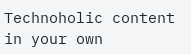Technoholic content in your own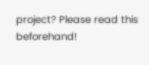project? Please read this beforehand!